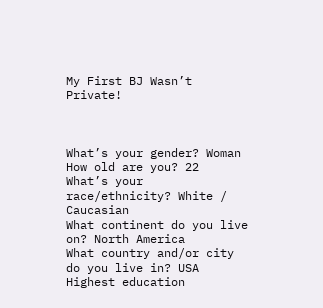My First BJ Wasn’t Private!



What’s your gender? Woman
How old are you? 22
What’s your race/ethnicity? White / Caucasian
What continent do you live on? North America
What country and/or city do you live in? USA
Highest education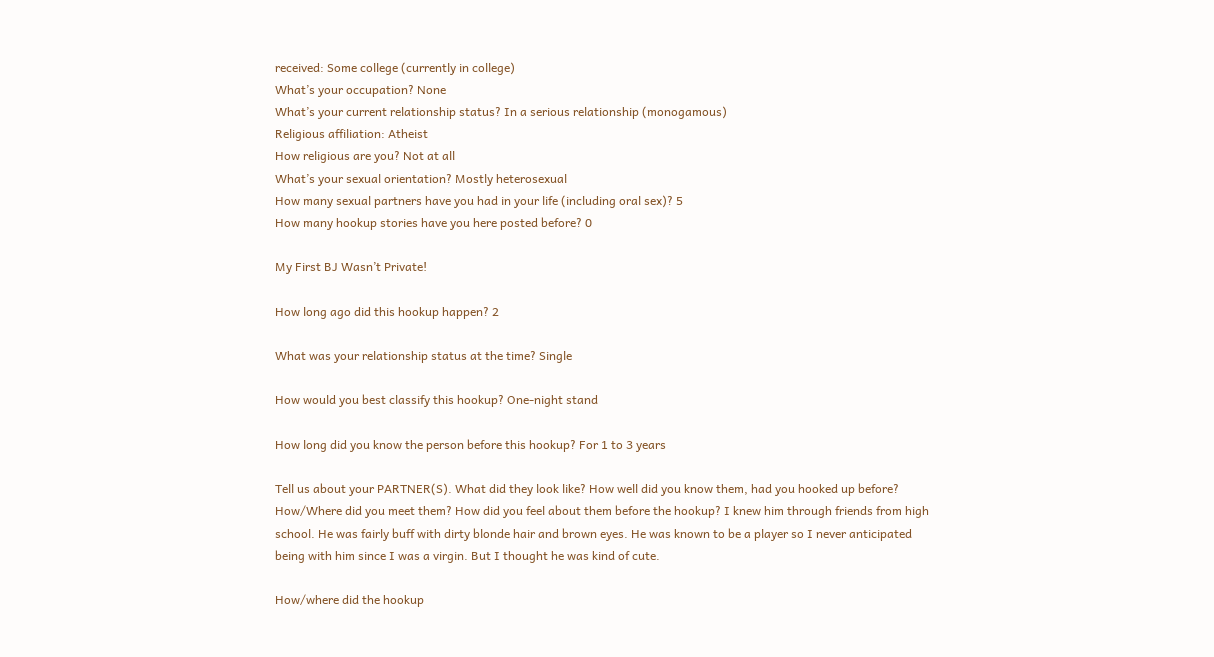received: Some college (currently in college)
What’s your occupation? None
What’s your current relationship status? In a serious relationship (monogamous)
Religious affiliation: Atheist
How religious are you? Not at all
What’s your sexual orientation? Mostly heterosexual
How many sexual partners have you had in your life (including oral sex)? 5
How many hookup stories have you here posted before? 0

My First BJ Wasn’t Private!

How long ago did this hookup happen? 2

What was your relationship status at the time? Single

How would you best classify this hookup? One-night stand

How long did you know the person before this hookup? For 1 to 3 years

Tell us about your PARTNER(S). What did they look like? How well did you know them, had you hooked up before? How/Where did you meet them? How did you feel about them before the hookup? I knew him through friends from high school. He was fairly buff with dirty blonde hair and brown eyes. He was known to be a player so I never anticipated being with him since I was a virgin. But I thought he was kind of cute.

How/where did the hookup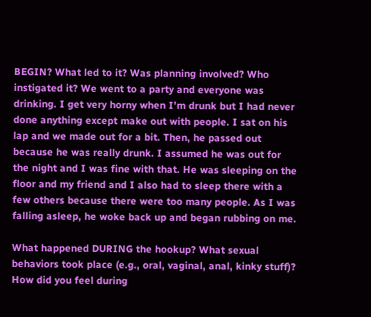BEGIN? What led to it? Was planning involved? Who instigated it? We went to a party and everyone was drinking. I get very horny when I’m drunk but I had never done anything except make out with people. I sat on his lap and we made out for a bit. Then, he passed out because he was really drunk. I assumed he was out for the night and I was fine with that. He was sleeping on the floor and my friend and I also had to sleep there with a few others because there were too many people. As I was falling asleep, he woke back up and began rubbing on me.

What happened DURING the hookup? What sexual behaviors took place (e.g., oral, vaginal, anal, kinky stuff)? How did you feel during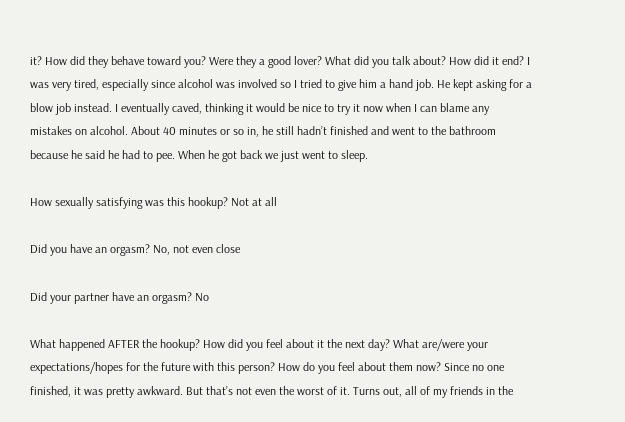it? How did they behave toward you? Were they a good lover? What did you talk about? How did it end? I was very tired, especially since alcohol was involved so I tried to give him a hand job. He kept asking for a blow job instead. I eventually caved, thinking it would be nice to try it now when I can blame any mistakes on alcohol. About 40 minutes or so in, he still hadn’t finished and went to the bathroom because he said he had to pee. When he got back we just went to sleep.

How sexually satisfying was this hookup? Not at all

Did you have an orgasm? No, not even close

Did your partner have an orgasm? No

What happened AFTER the hookup? How did you feel about it the next day? What are/were your expectations/hopes for the future with this person? How do you feel about them now? Since no one finished, it was pretty awkward. But that’s not even the worst of it. Turns out, all of my friends in the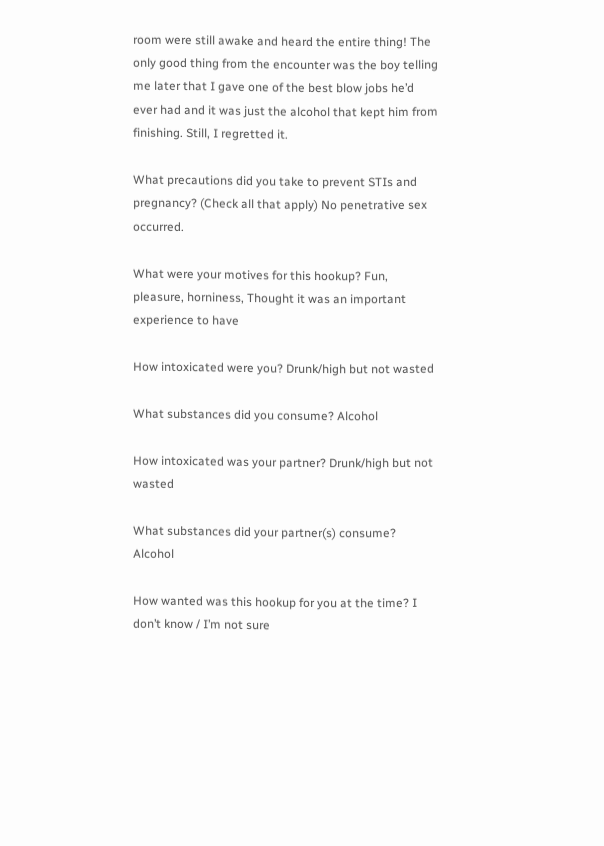room were still awake and heard the entire thing! The only good thing from the encounter was the boy telling me later that I gave one of the best blow jobs he’d ever had and it was just the alcohol that kept him from finishing. Still, I regretted it.

What precautions did you take to prevent STIs and pregnancy? (Check all that apply) No penetrative sex occurred.

What were your motives for this hookup? Fun, pleasure, horniness, Thought it was an important experience to have

How intoxicated were you? Drunk/high but not wasted

What substances did you consume? Alcohol

How intoxicated was your partner? Drunk/high but not wasted

What substances did your partner(s) consume? Alcohol

How wanted was this hookup for you at the time? I don’t know / I’m not sure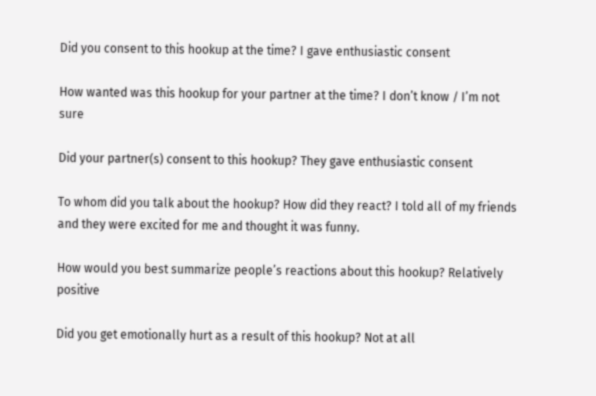Did you consent to this hookup at the time? I gave enthusiastic consent

How wanted was this hookup for your partner at the time? I don’t know / I’m not sure

Did your partner(s) consent to this hookup? They gave enthusiastic consent

To whom did you talk about the hookup? How did they react? I told all of my friends and they were excited for me and thought it was funny.

How would you best summarize people’s reactions about this hookup? Relatively positive

Did you get emotionally hurt as a result of this hookup? Not at all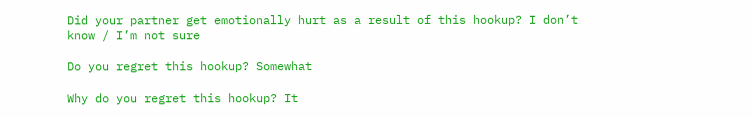Did your partner get emotionally hurt as a result of this hookup? I don’t know / I’m not sure

Do you regret this hookup? Somewhat

Why do you regret this hookup? It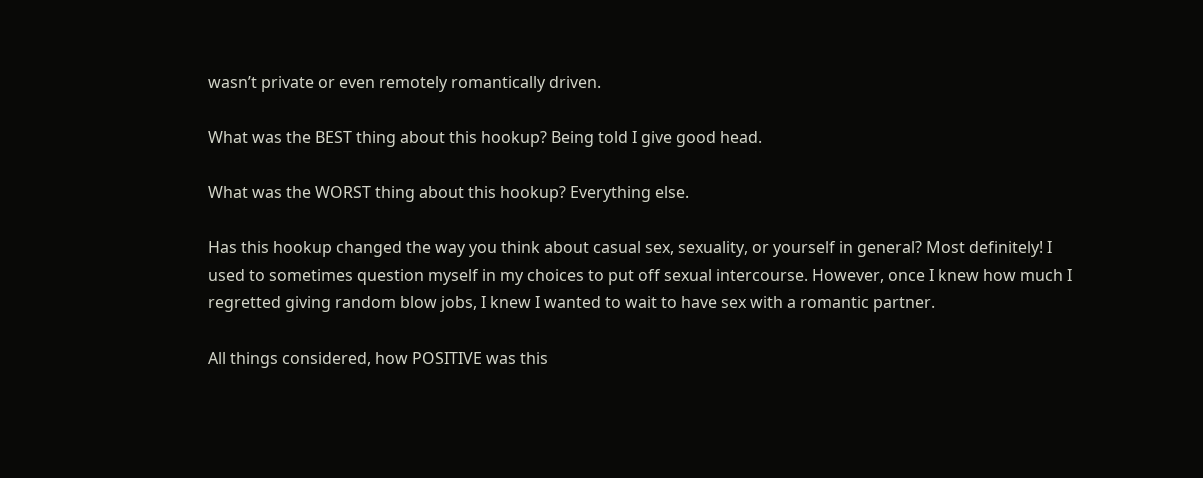wasn’t private or even remotely romantically driven.

What was the BEST thing about this hookup? Being told I give good head.

What was the WORST thing about this hookup? Everything else.

Has this hookup changed the way you think about casual sex, sexuality, or yourself in general? Most definitely! I used to sometimes question myself in my choices to put off sexual intercourse. However, once I knew how much I regretted giving random blow jobs, I knew I wanted to wait to have sex with a romantic partner.

All things considered, how POSITIVE was this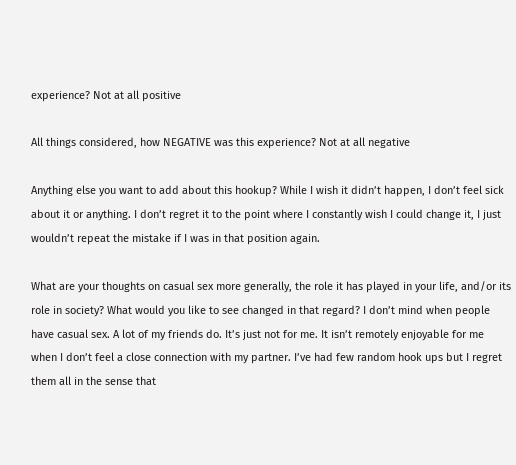experience? Not at all positive

All things considered, how NEGATIVE was this experience? Not at all negative

Anything else you want to add about this hookup? While I wish it didn’t happen, I don’t feel sick about it or anything. I don’t regret it to the point where I constantly wish I could change it, I just wouldn’t repeat the mistake if I was in that position again.

What are your thoughts on casual sex more generally, the role it has played in your life, and/or its role in society? What would you like to see changed in that regard? I don’t mind when people have casual sex. A lot of my friends do. It’s just not for me. It isn’t remotely enjoyable for me when I don’t feel a close connection with my partner. I’ve had few random hook ups but I regret them all in the sense that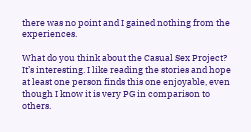there was no point and I gained nothing from the experiences.

What do you think about the Casual Sex Project? It’s interesting. I like reading the stories and hope at least one person finds this one enjoyable, even though I know it is very PG in comparison to others.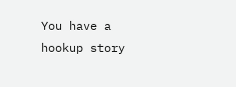You have a hookup story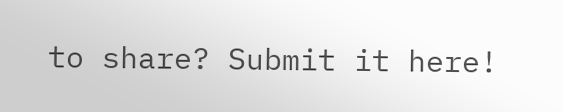to share? Submit it here!